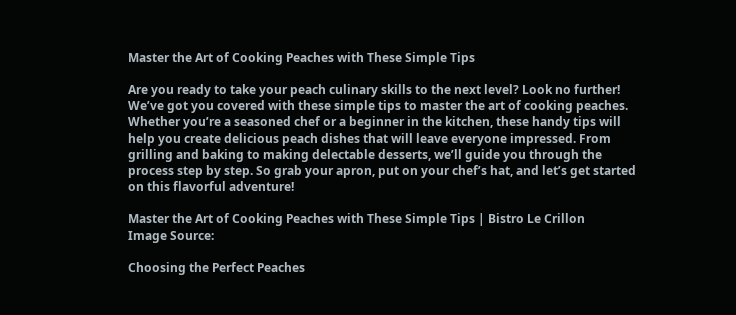Master the Art of Cooking Peaches with These Simple Tips

Are you ready to take your peach culinary skills to the next level? Look no further! We’ve got you covered with these simple tips to master the art of cooking peaches. Whether you’re a seasoned chef or a beginner in the kitchen, these handy tips will help you create delicious peach dishes that will leave everyone impressed. From grilling and baking to making delectable desserts, we’ll guide you through the process step by step. So grab your apron, put on your chef’s hat, and let’s get started on this flavorful adventure!

Master the Art of Cooking Peaches with These Simple Tips | Bistro Le Crillon
Image Source:

Choosing the Perfect Peaches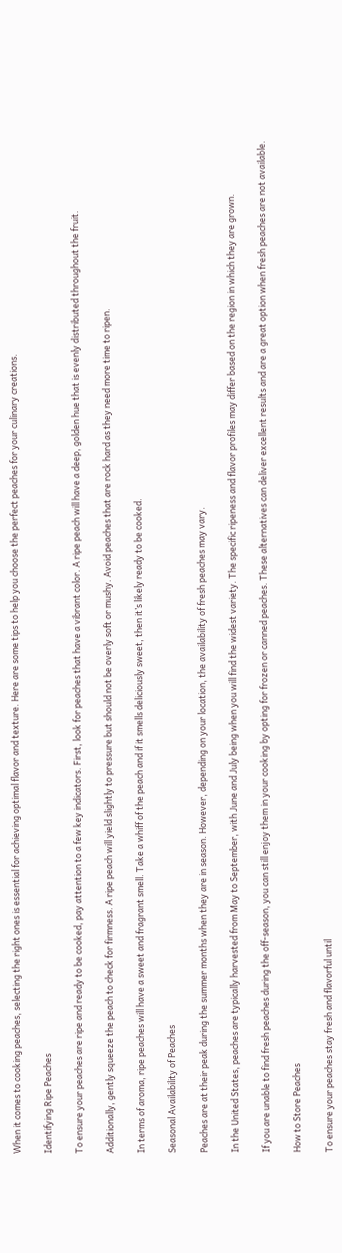When it comes to cooking peaches, selecting the right ones is essential for achieving optimal flavor and texture. Here are some tips to help you choose the perfect peaches for your culinary creations.

Identifying Ripe Peaches

To ensure your peaches are ripe and ready to be cooked, pay attention to a few key indicators. First, look for peaches that have a vibrant color. A ripe peach will have a deep, golden hue that is evenly distributed throughout the fruit.

Additionally, gently squeeze the peach to check for firmness. A ripe peach will yield slightly to pressure but should not be overly soft or mushy. Avoid peaches that are rock hard as they need more time to ripen.

In terms of aroma, ripe peaches will have a sweet and fragrant smell. Take a whiff of the peach and if it smells deliciously sweet, then it’s likely ready to be cooked.

Seasonal Availability of Peaches

Peaches are at their peak during the summer months when they are in season. However, depending on your location, the availability of fresh peaches may vary.

In the United States, peaches are typically harvested from May to September, with June and July being when you will find the widest variety. The specific ripeness and flavor profiles may differ based on the region in which they are grown.

If you are unable to find fresh peaches during the off-season, you can still enjoy them in your cooking by opting for frozen or canned peaches. These alternatives can deliver excellent results and are a great option when fresh peaches are not available.

How to Store Peaches

To ensure your peaches stay fresh and flavorful until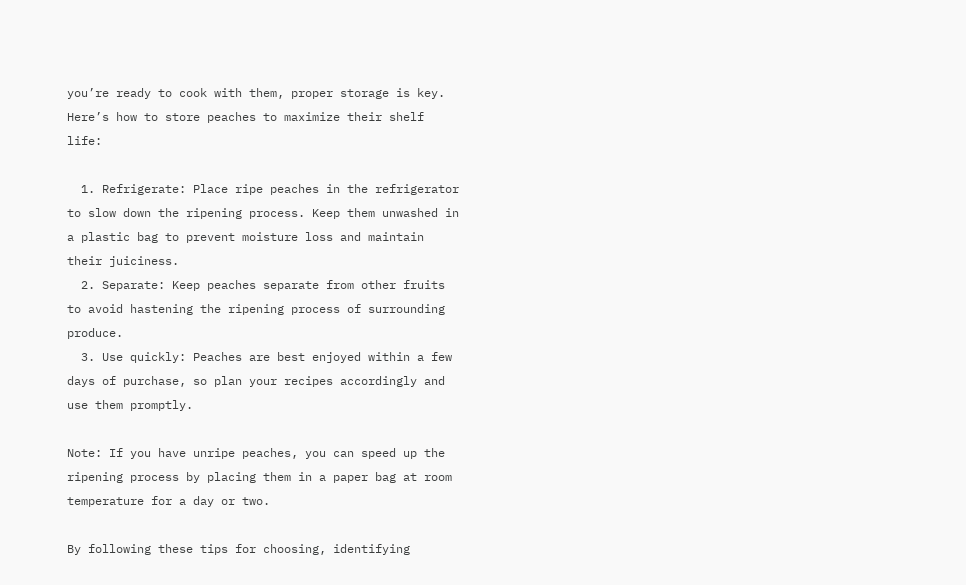you’re ready to cook with them, proper storage is key. Here’s how to store peaches to maximize their shelf life:

  1. Refrigerate: Place ripe peaches in the refrigerator to slow down the ripening process. Keep them unwashed in a plastic bag to prevent moisture loss and maintain their juiciness.
  2. Separate: Keep peaches separate from other fruits to avoid hastening the ripening process of surrounding produce.
  3. Use quickly: Peaches are best enjoyed within a few days of purchase, so plan your recipes accordingly and use them promptly.

Note: If you have unripe peaches, you can speed up the ripening process by placing them in a paper bag at room temperature for a day or two.

By following these tips for choosing, identifying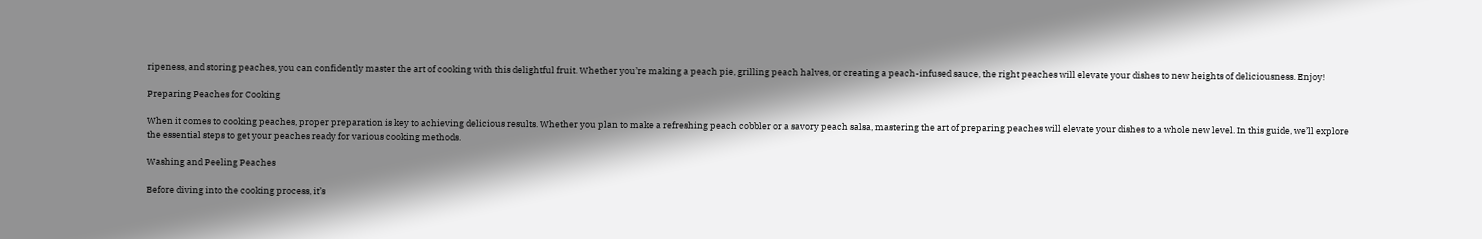ripeness, and storing peaches, you can confidently master the art of cooking with this delightful fruit. Whether you’re making a peach pie, grilling peach halves, or creating a peach-infused sauce, the right peaches will elevate your dishes to new heights of deliciousness. Enjoy!

Preparing Peaches for Cooking

When it comes to cooking peaches, proper preparation is key to achieving delicious results. Whether you plan to make a refreshing peach cobbler or a savory peach salsa, mastering the art of preparing peaches will elevate your dishes to a whole new level. In this guide, we’ll explore the essential steps to get your peaches ready for various cooking methods.

Washing and Peeling Peaches

Before diving into the cooking process, it’s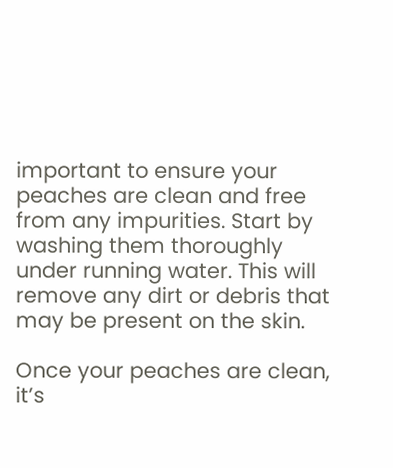important to ensure your peaches are clean and free from any impurities. Start by washing them thoroughly under running water. This will remove any dirt or debris that may be present on the skin.

Once your peaches are clean, it’s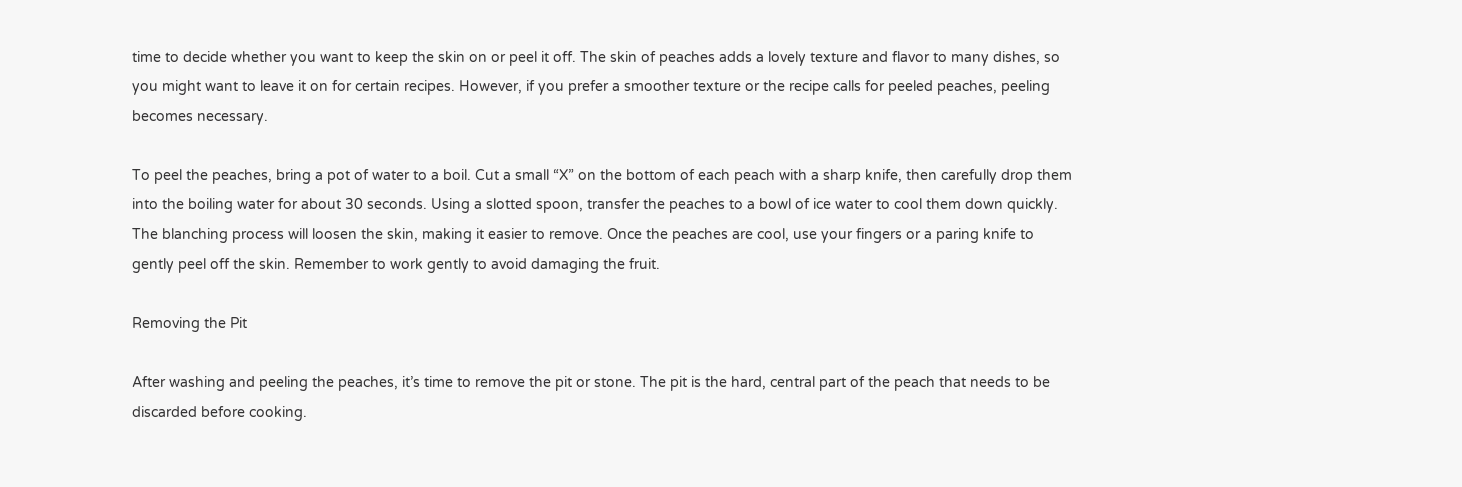time to decide whether you want to keep the skin on or peel it off. The skin of peaches adds a lovely texture and flavor to many dishes, so you might want to leave it on for certain recipes. However, if you prefer a smoother texture or the recipe calls for peeled peaches, peeling becomes necessary.

To peel the peaches, bring a pot of water to a boil. Cut a small “X” on the bottom of each peach with a sharp knife, then carefully drop them into the boiling water for about 30 seconds. Using a slotted spoon, transfer the peaches to a bowl of ice water to cool them down quickly. The blanching process will loosen the skin, making it easier to remove. Once the peaches are cool, use your fingers or a paring knife to gently peel off the skin. Remember to work gently to avoid damaging the fruit.

Removing the Pit

After washing and peeling the peaches, it’s time to remove the pit or stone. The pit is the hard, central part of the peach that needs to be discarded before cooking.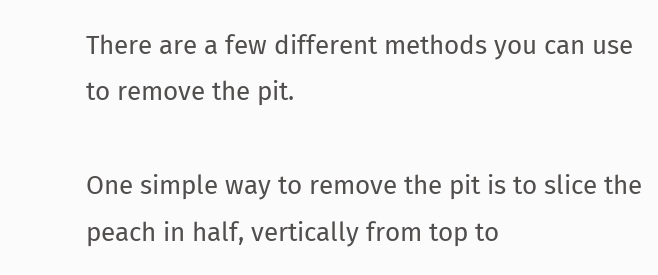There are a few different methods you can use to remove the pit.

One simple way to remove the pit is to slice the peach in half, vertically from top to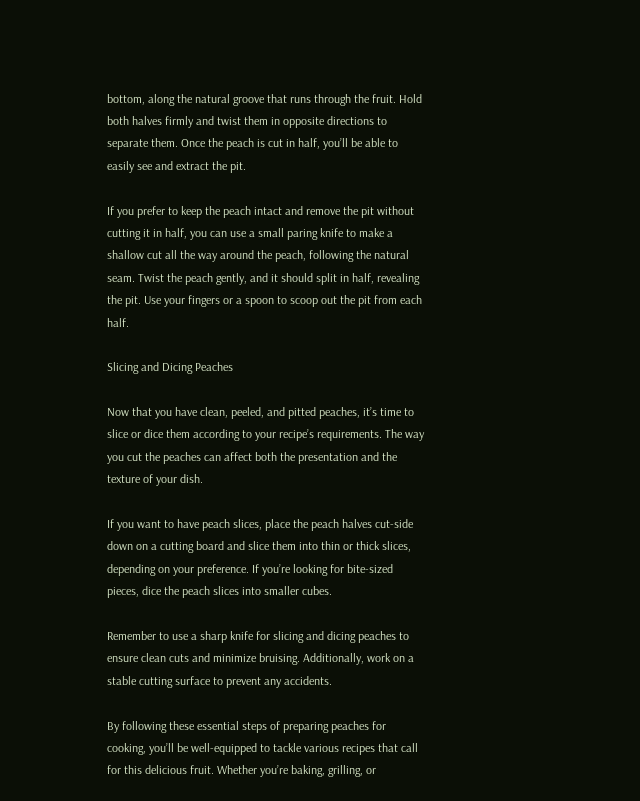bottom, along the natural groove that runs through the fruit. Hold both halves firmly and twist them in opposite directions to separate them. Once the peach is cut in half, you’ll be able to easily see and extract the pit.

If you prefer to keep the peach intact and remove the pit without cutting it in half, you can use a small paring knife to make a shallow cut all the way around the peach, following the natural seam. Twist the peach gently, and it should split in half, revealing the pit. Use your fingers or a spoon to scoop out the pit from each half.

Slicing and Dicing Peaches

Now that you have clean, peeled, and pitted peaches, it’s time to slice or dice them according to your recipe’s requirements. The way you cut the peaches can affect both the presentation and the texture of your dish.

If you want to have peach slices, place the peach halves cut-side down on a cutting board and slice them into thin or thick slices, depending on your preference. If you’re looking for bite-sized pieces, dice the peach slices into smaller cubes.

Remember to use a sharp knife for slicing and dicing peaches to ensure clean cuts and minimize bruising. Additionally, work on a stable cutting surface to prevent any accidents.

By following these essential steps of preparing peaches for cooking, you’ll be well-equipped to tackle various recipes that call for this delicious fruit. Whether you’re baking, grilling, or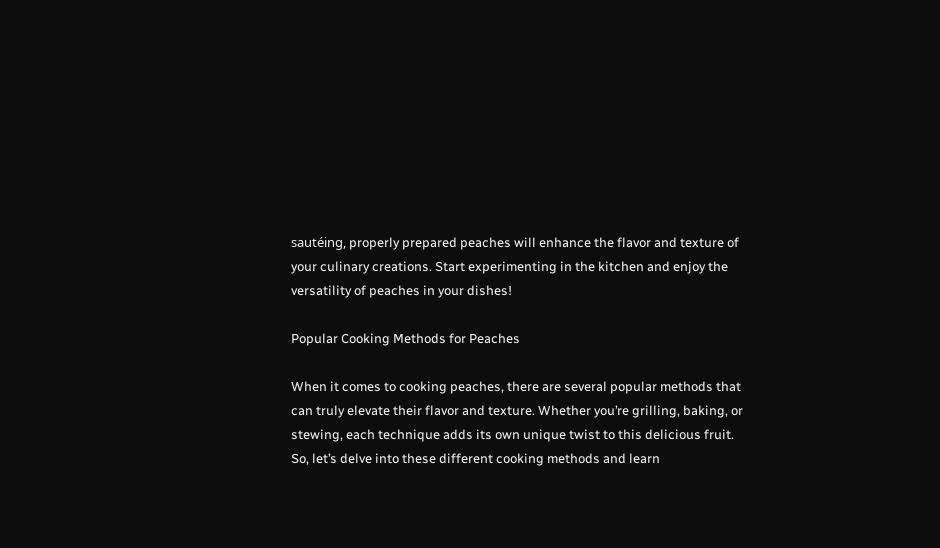sautéing, properly prepared peaches will enhance the flavor and texture of your culinary creations. Start experimenting in the kitchen and enjoy the versatility of peaches in your dishes!

Popular Cooking Methods for Peaches

When it comes to cooking peaches, there are several popular methods that can truly elevate their flavor and texture. Whether you’re grilling, baking, or stewing, each technique adds its own unique twist to this delicious fruit. So, let’s delve into these different cooking methods and learn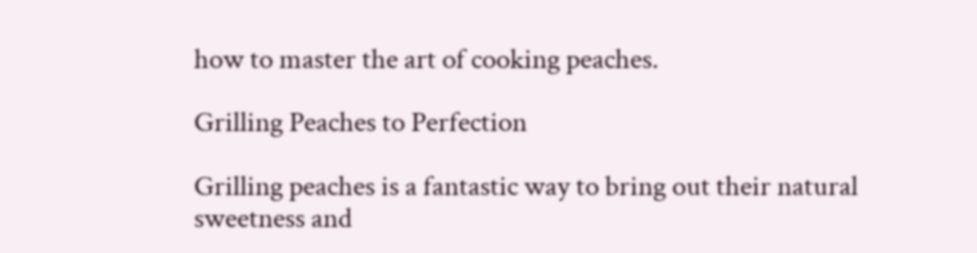how to master the art of cooking peaches.

Grilling Peaches to Perfection

Grilling peaches is a fantastic way to bring out their natural sweetness and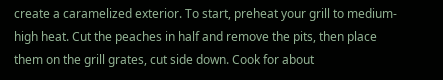create a caramelized exterior. To start, preheat your grill to medium-high heat. Cut the peaches in half and remove the pits, then place them on the grill grates, cut side down. Cook for about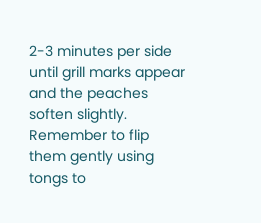2-3 minutes per side until grill marks appear and the peaches soften slightly. Remember to flip them gently using tongs to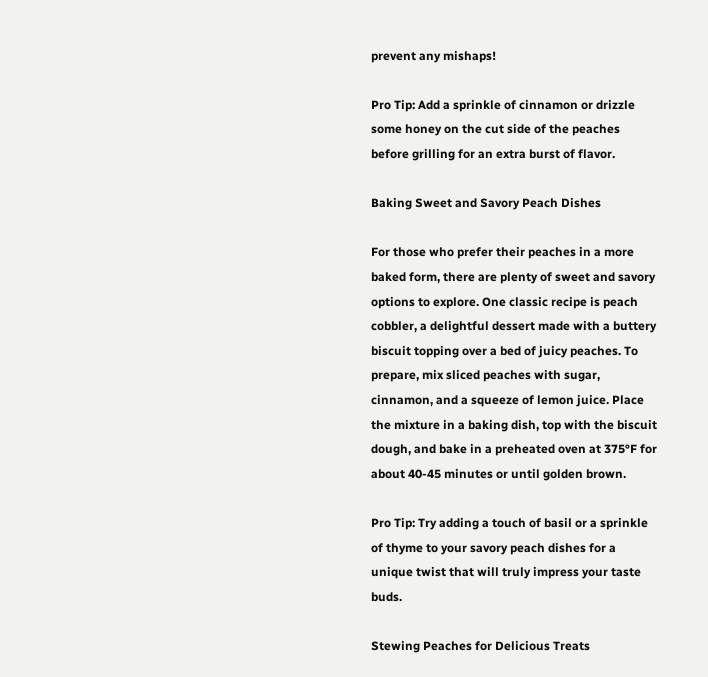prevent any mishaps!

Pro Tip: Add a sprinkle of cinnamon or drizzle some honey on the cut side of the peaches before grilling for an extra burst of flavor.

Baking Sweet and Savory Peach Dishes

For those who prefer their peaches in a more baked form, there are plenty of sweet and savory options to explore. One classic recipe is peach cobbler, a delightful dessert made with a buttery biscuit topping over a bed of juicy peaches. To prepare, mix sliced peaches with sugar, cinnamon, and a squeeze of lemon juice. Place the mixture in a baking dish, top with the biscuit dough, and bake in a preheated oven at 375°F for about 40-45 minutes or until golden brown.

Pro Tip: Try adding a touch of basil or a sprinkle of thyme to your savory peach dishes for a unique twist that will truly impress your taste buds.

Stewing Peaches for Delicious Treats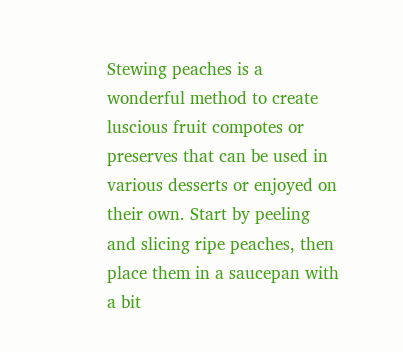Stewing peaches is a wonderful method to create luscious fruit compotes or preserves that can be used in various desserts or enjoyed on their own. Start by peeling and slicing ripe peaches, then place them in a saucepan with a bit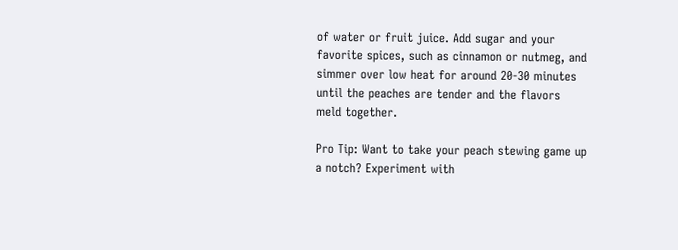of water or fruit juice. Add sugar and your favorite spices, such as cinnamon or nutmeg, and simmer over low heat for around 20-30 minutes until the peaches are tender and the flavors meld together.

Pro Tip: Want to take your peach stewing game up a notch? Experiment with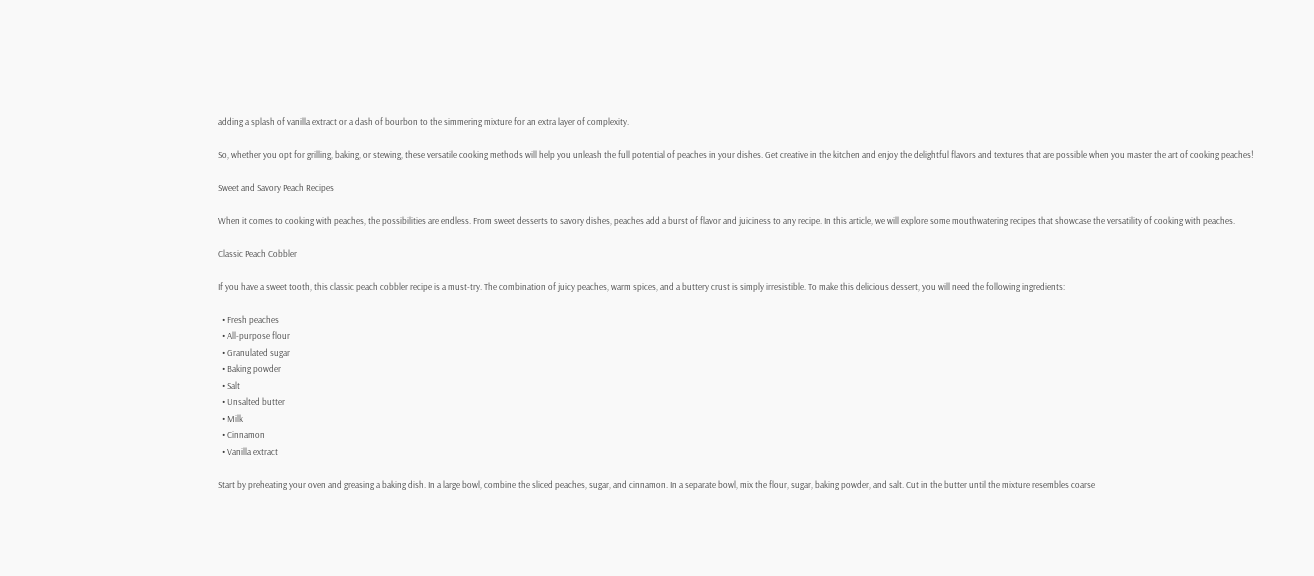adding a splash of vanilla extract or a dash of bourbon to the simmering mixture for an extra layer of complexity.

So, whether you opt for grilling, baking, or stewing, these versatile cooking methods will help you unleash the full potential of peaches in your dishes. Get creative in the kitchen and enjoy the delightful flavors and textures that are possible when you master the art of cooking peaches!

Sweet and Savory Peach Recipes

When it comes to cooking with peaches, the possibilities are endless. From sweet desserts to savory dishes, peaches add a burst of flavor and juiciness to any recipe. In this article, we will explore some mouthwatering recipes that showcase the versatility of cooking with peaches.

Classic Peach Cobbler

If you have a sweet tooth, this classic peach cobbler recipe is a must-try. The combination of juicy peaches, warm spices, and a buttery crust is simply irresistible. To make this delicious dessert, you will need the following ingredients:

  • Fresh peaches
  • All-purpose flour
  • Granulated sugar
  • Baking powder
  • Salt
  • Unsalted butter
  • Milk
  • Cinnamon
  • Vanilla extract

Start by preheating your oven and greasing a baking dish. In a large bowl, combine the sliced peaches, sugar, and cinnamon. In a separate bowl, mix the flour, sugar, baking powder, and salt. Cut in the butter until the mixture resembles coarse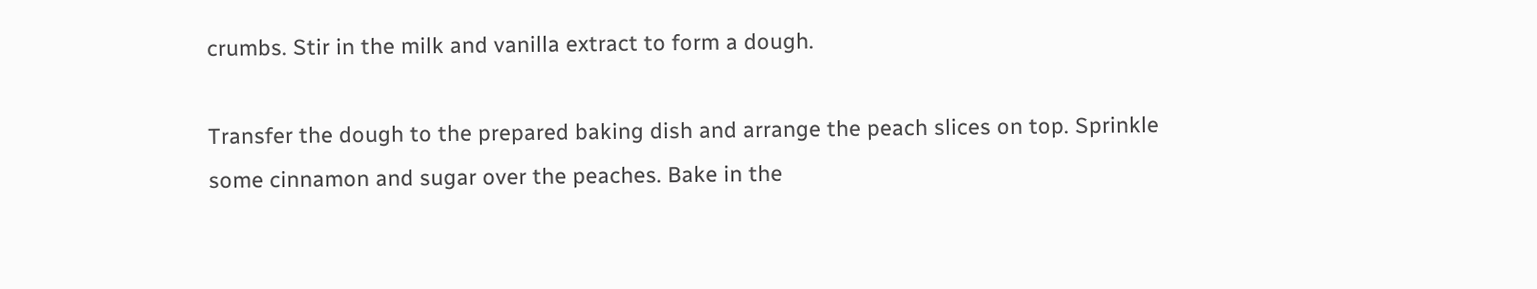crumbs. Stir in the milk and vanilla extract to form a dough.

Transfer the dough to the prepared baking dish and arrange the peach slices on top. Sprinkle some cinnamon and sugar over the peaches. Bake in the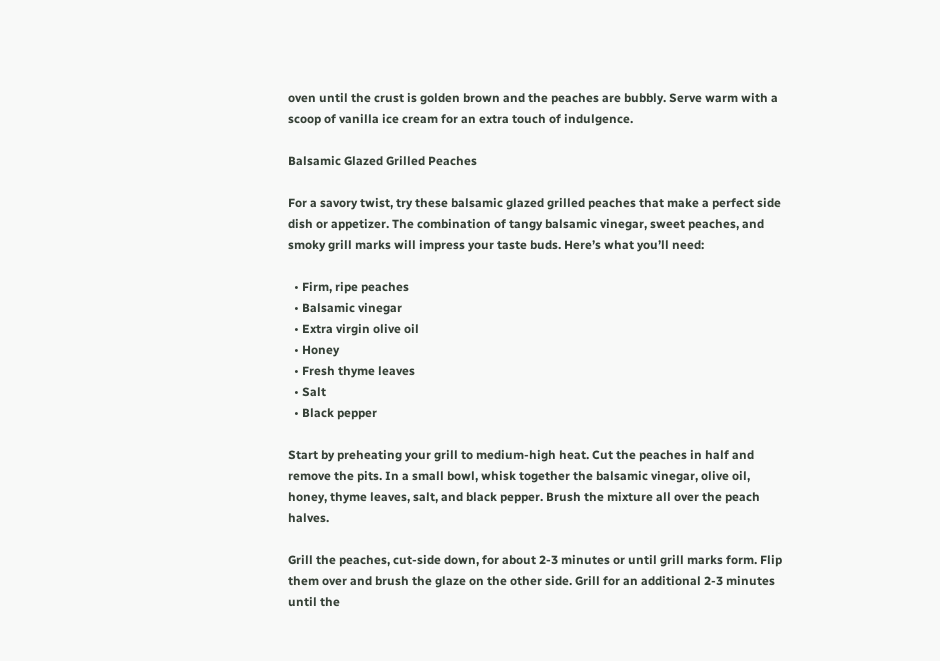oven until the crust is golden brown and the peaches are bubbly. Serve warm with a scoop of vanilla ice cream for an extra touch of indulgence.

Balsamic Glazed Grilled Peaches

For a savory twist, try these balsamic glazed grilled peaches that make a perfect side dish or appetizer. The combination of tangy balsamic vinegar, sweet peaches, and smoky grill marks will impress your taste buds. Here’s what you’ll need:

  • Firm, ripe peaches
  • Balsamic vinegar
  • Extra virgin olive oil
  • Honey
  • Fresh thyme leaves
  • Salt
  • Black pepper

Start by preheating your grill to medium-high heat. Cut the peaches in half and remove the pits. In a small bowl, whisk together the balsamic vinegar, olive oil, honey, thyme leaves, salt, and black pepper. Brush the mixture all over the peach halves.

Grill the peaches, cut-side down, for about 2-3 minutes or until grill marks form. Flip them over and brush the glaze on the other side. Grill for an additional 2-3 minutes until the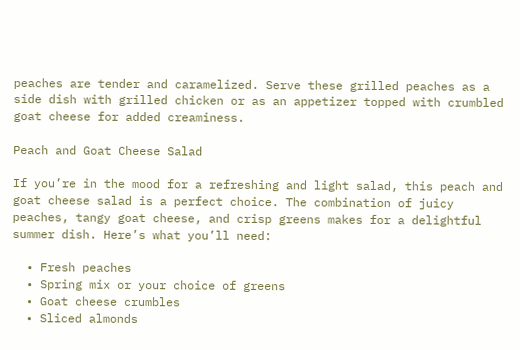peaches are tender and caramelized. Serve these grilled peaches as a side dish with grilled chicken or as an appetizer topped with crumbled goat cheese for added creaminess.

Peach and Goat Cheese Salad

If you’re in the mood for a refreshing and light salad, this peach and goat cheese salad is a perfect choice. The combination of juicy peaches, tangy goat cheese, and crisp greens makes for a delightful summer dish. Here’s what you’ll need:

  • Fresh peaches
  • Spring mix or your choice of greens
  • Goat cheese crumbles
  • Sliced almonds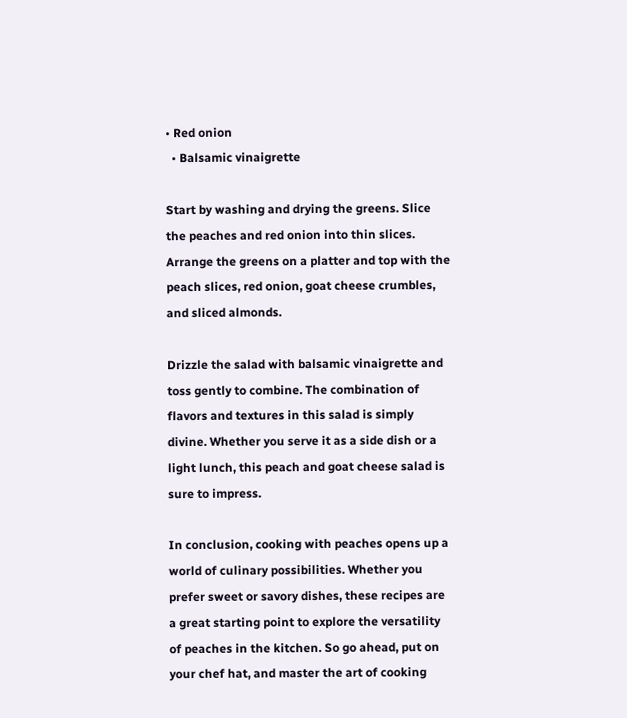• Red onion
  • Balsamic vinaigrette

Start by washing and drying the greens. Slice the peaches and red onion into thin slices. Arrange the greens on a platter and top with the peach slices, red onion, goat cheese crumbles, and sliced almonds.

Drizzle the salad with balsamic vinaigrette and toss gently to combine. The combination of flavors and textures in this salad is simply divine. Whether you serve it as a side dish or a light lunch, this peach and goat cheese salad is sure to impress.

In conclusion, cooking with peaches opens up a world of culinary possibilities. Whether you prefer sweet or savory dishes, these recipes are a great starting point to explore the versatility of peaches in the kitchen. So go ahead, put on your chef hat, and master the art of cooking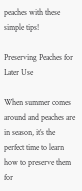peaches with these simple tips!

Preserving Peaches for Later Use

When summer comes around and peaches are in season, it’s the perfect time to learn how to preserve them for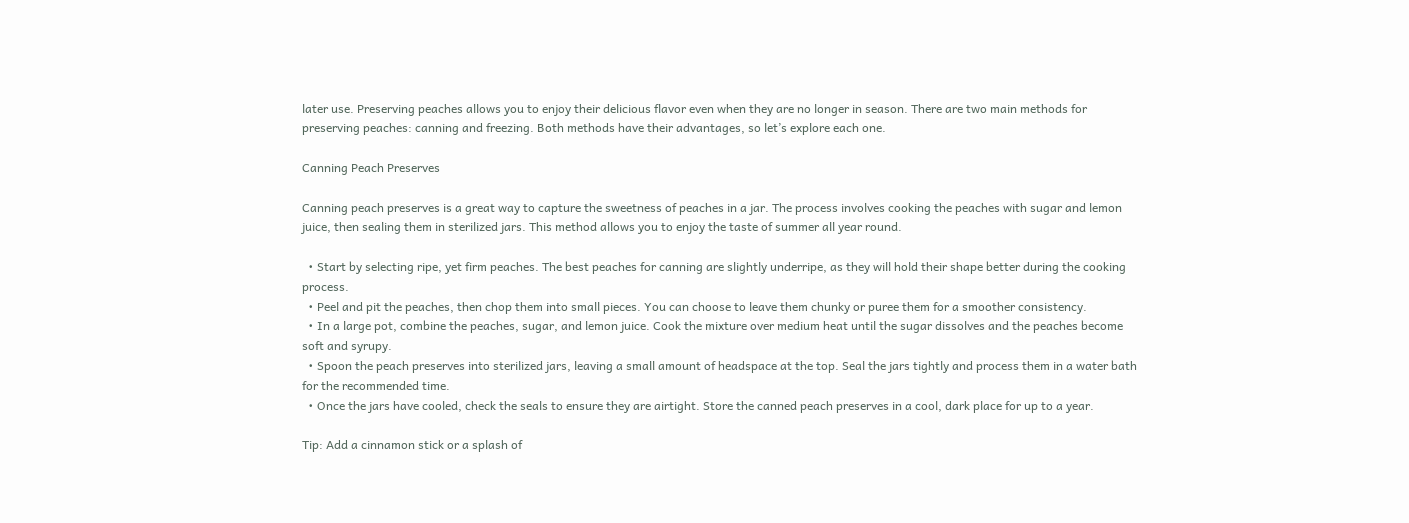later use. Preserving peaches allows you to enjoy their delicious flavor even when they are no longer in season. There are two main methods for preserving peaches: canning and freezing. Both methods have their advantages, so let’s explore each one.

Canning Peach Preserves

Canning peach preserves is a great way to capture the sweetness of peaches in a jar. The process involves cooking the peaches with sugar and lemon juice, then sealing them in sterilized jars. This method allows you to enjoy the taste of summer all year round.

  • Start by selecting ripe, yet firm peaches. The best peaches for canning are slightly underripe, as they will hold their shape better during the cooking process.
  • Peel and pit the peaches, then chop them into small pieces. You can choose to leave them chunky or puree them for a smoother consistency.
  • In a large pot, combine the peaches, sugar, and lemon juice. Cook the mixture over medium heat until the sugar dissolves and the peaches become soft and syrupy.
  • Spoon the peach preserves into sterilized jars, leaving a small amount of headspace at the top. Seal the jars tightly and process them in a water bath for the recommended time.
  • Once the jars have cooled, check the seals to ensure they are airtight. Store the canned peach preserves in a cool, dark place for up to a year.

Tip: Add a cinnamon stick or a splash of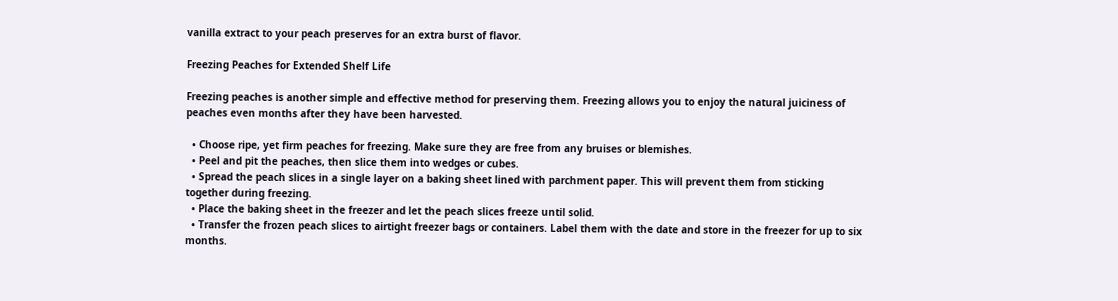vanilla extract to your peach preserves for an extra burst of flavor.

Freezing Peaches for Extended Shelf Life

Freezing peaches is another simple and effective method for preserving them. Freezing allows you to enjoy the natural juiciness of peaches even months after they have been harvested.

  • Choose ripe, yet firm peaches for freezing. Make sure they are free from any bruises or blemishes.
  • Peel and pit the peaches, then slice them into wedges or cubes.
  • Spread the peach slices in a single layer on a baking sheet lined with parchment paper. This will prevent them from sticking together during freezing.
  • Place the baking sheet in the freezer and let the peach slices freeze until solid.
  • Transfer the frozen peach slices to airtight freezer bags or containers. Label them with the date and store in the freezer for up to six months.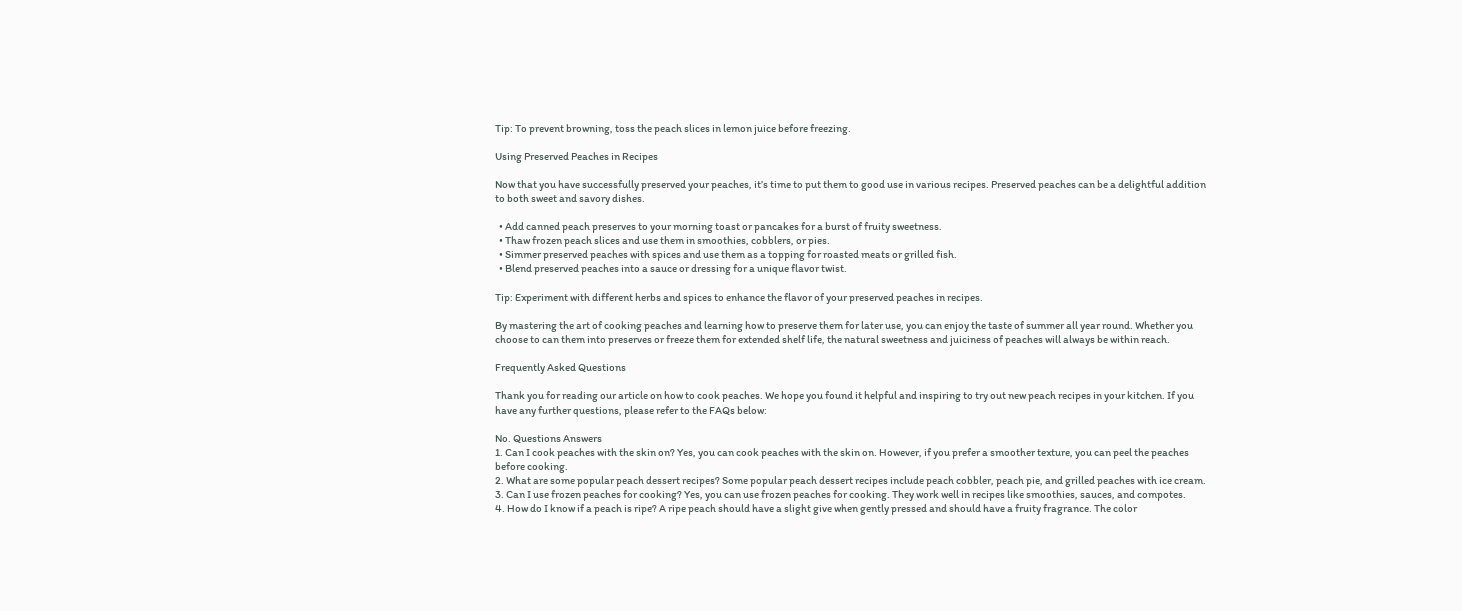Tip: To prevent browning, toss the peach slices in lemon juice before freezing.

Using Preserved Peaches in Recipes

Now that you have successfully preserved your peaches, it’s time to put them to good use in various recipes. Preserved peaches can be a delightful addition to both sweet and savory dishes.

  • Add canned peach preserves to your morning toast or pancakes for a burst of fruity sweetness.
  • Thaw frozen peach slices and use them in smoothies, cobblers, or pies.
  • Simmer preserved peaches with spices and use them as a topping for roasted meats or grilled fish.
  • Blend preserved peaches into a sauce or dressing for a unique flavor twist.

Tip: Experiment with different herbs and spices to enhance the flavor of your preserved peaches in recipes.

By mastering the art of cooking peaches and learning how to preserve them for later use, you can enjoy the taste of summer all year round. Whether you choose to can them into preserves or freeze them for extended shelf life, the natural sweetness and juiciness of peaches will always be within reach.

Frequently Asked Questions

Thank you for reading our article on how to cook peaches. We hope you found it helpful and inspiring to try out new peach recipes in your kitchen. If you have any further questions, please refer to the FAQs below:

No. Questions Answers
1. Can I cook peaches with the skin on? Yes, you can cook peaches with the skin on. However, if you prefer a smoother texture, you can peel the peaches before cooking.
2. What are some popular peach dessert recipes? Some popular peach dessert recipes include peach cobbler, peach pie, and grilled peaches with ice cream.
3. Can I use frozen peaches for cooking? Yes, you can use frozen peaches for cooking. They work well in recipes like smoothies, sauces, and compotes.
4. How do I know if a peach is ripe? A ripe peach should have a slight give when gently pressed and should have a fruity fragrance. The color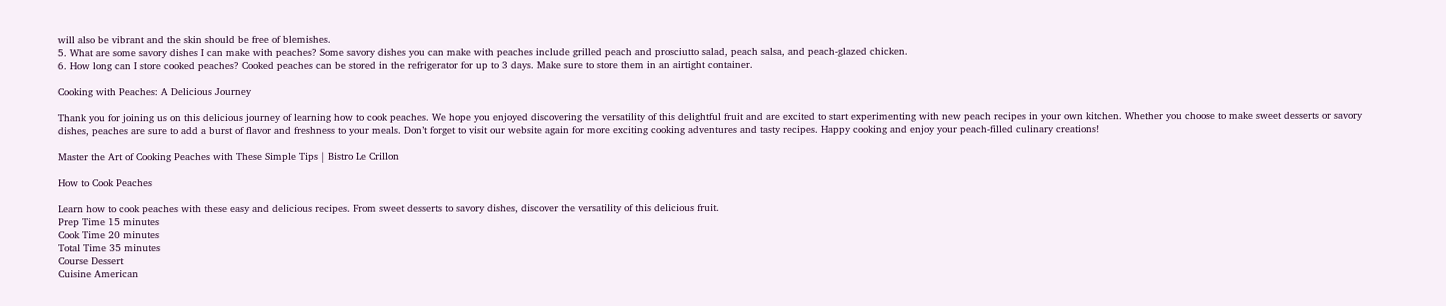will also be vibrant and the skin should be free of blemishes.
5. What are some savory dishes I can make with peaches? Some savory dishes you can make with peaches include grilled peach and prosciutto salad, peach salsa, and peach-glazed chicken.
6. How long can I store cooked peaches? Cooked peaches can be stored in the refrigerator for up to 3 days. Make sure to store them in an airtight container.

Cooking with Peaches: A Delicious Journey

Thank you for joining us on this delicious journey of learning how to cook peaches. We hope you enjoyed discovering the versatility of this delightful fruit and are excited to start experimenting with new peach recipes in your own kitchen. Whether you choose to make sweet desserts or savory dishes, peaches are sure to add a burst of flavor and freshness to your meals. Don’t forget to visit our website again for more exciting cooking adventures and tasty recipes. Happy cooking and enjoy your peach-filled culinary creations!

Master the Art of Cooking Peaches with These Simple Tips | Bistro Le Crillon

How to Cook Peaches

Learn how to cook peaches with these easy and delicious recipes. From sweet desserts to savory dishes, discover the versatility of this delicious fruit.
Prep Time 15 minutes
Cook Time 20 minutes
Total Time 35 minutes
Course Dessert
Cuisine American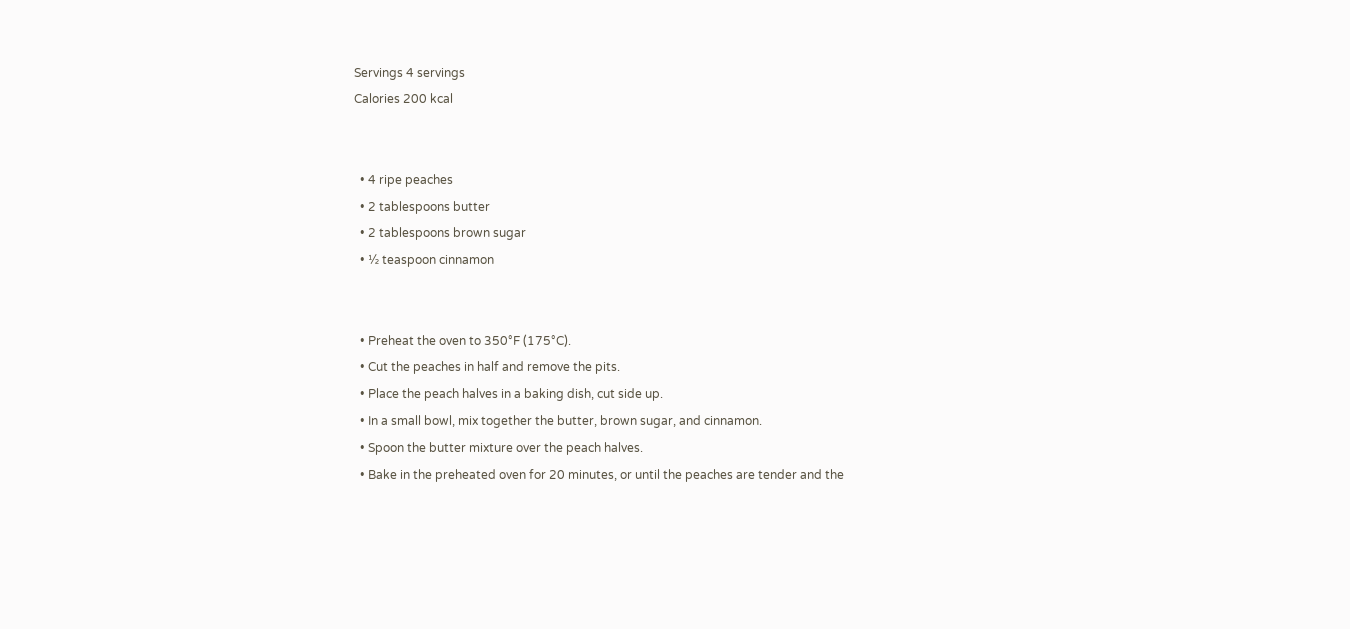Servings 4 servings
Calories 200 kcal


  • 4 ripe peaches
  • 2 tablespoons butter
  • 2 tablespoons brown sugar
  • ½ teaspoon cinnamon


  • Preheat the oven to 350°F (175°C).
  • Cut the peaches in half and remove the pits.
  • Place the peach halves in a baking dish, cut side up.
  • In a small bowl, mix together the butter, brown sugar, and cinnamon.
  • Spoon the butter mixture over the peach halves.
  • Bake in the preheated oven for 20 minutes, or until the peaches are tender and the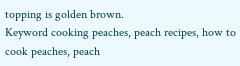topping is golden brown.
Keyword cooking peaches, peach recipes, how to cook peaches, peach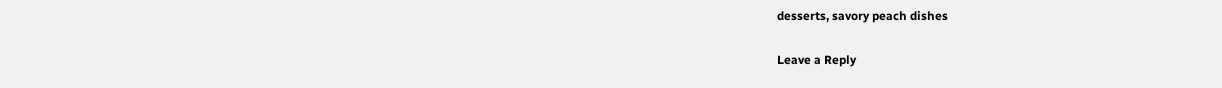desserts, savory peach dishes

Leave a Reply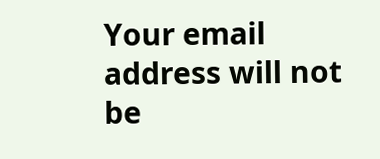Your email address will not be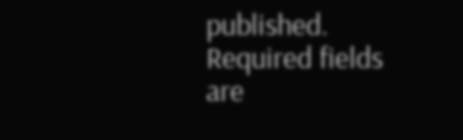published. Required fields are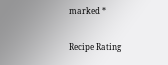marked *

Recipe Rating